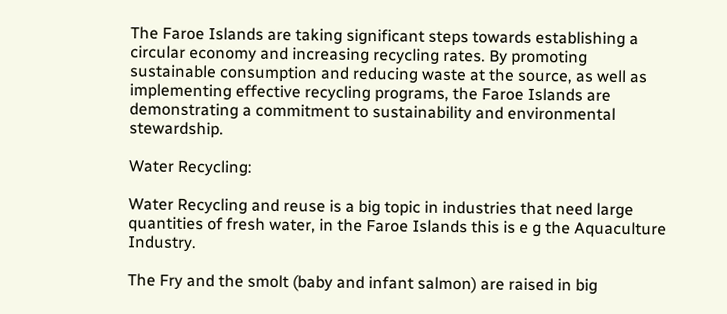The Faroe Islands are taking significant steps towards establishing a circular economy and increasing recycling rates. By promoting sustainable consumption and reducing waste at the source, as well as implementing effective recycling programs, the Faroe Islands are demonstrating a commitment to sustainability and environmental stewardship.

Water Recycling:

Water Recycling and reuse is a big topic in industries that need large quantities of fresh water, in the Faroe Islands this is e g the Aquaculture Industry.

The Fry and the smolt (baby and infant salmon) are raised in big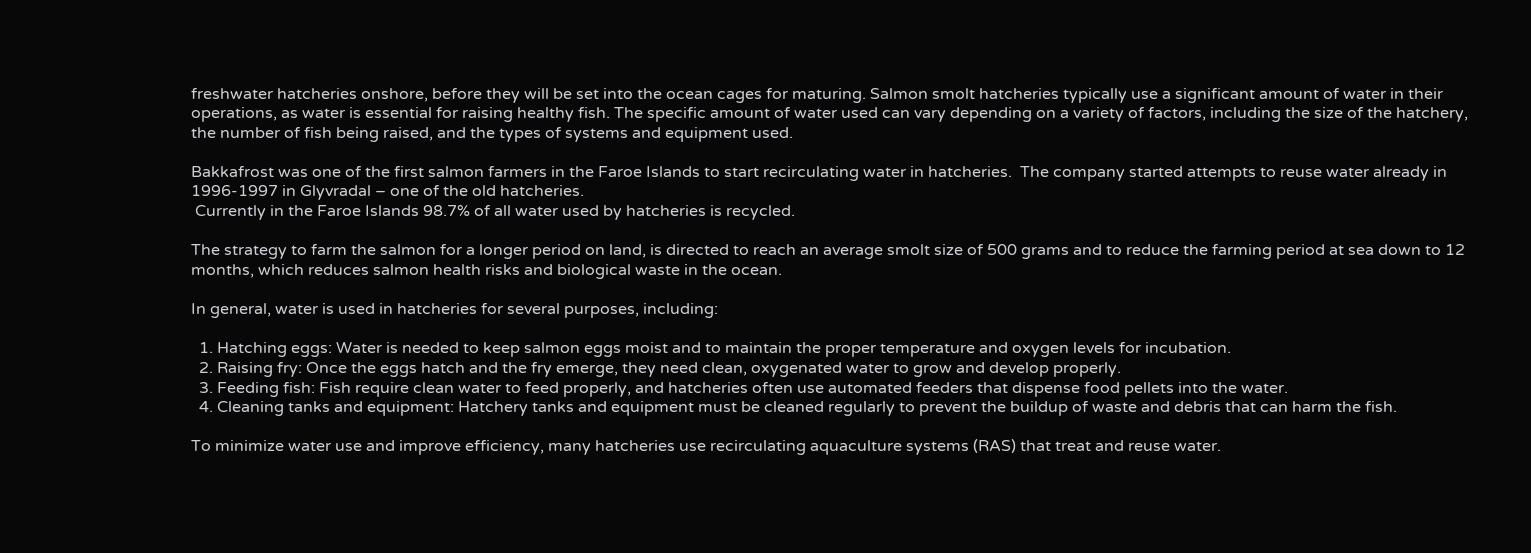freshwater hatcheries onshore, before they will be set into the ocean cages for maturing. Salmon smolt hatcheries typically use a significant amount of water in their operations, as water is essential for raising healthy fish. The specific amount of water used can vary depending on a variety of factors, including the size of the hatchery, the number of fish being raised, and the types of systems and equipment used.

Bakkafrost was one of the first salmon farmers in the Faroe Islands to start recirculating water in hatcheries.  The company started attempts to reuse water already in 1996-1997 in Glyvradal – one of the old hatcheries.
 Currently in the Faroe Islands 98.7% of all water used by hatcheries is recycled.

The strategy to farm the salmon for a longer period on land, is directed to reach an average smolt size of 500 grams and to reduce the farming period at sea down to 12 months, which reduces salmon health risks and biological waste in the ocean.

In general, water is used in hatcheries for several purposes, including:

  1. Hatching eggs: Water is needed to keep salmon eggs moist and to maintain the proper temperature and oxygen levels for incubation.
  2. Raising fry: Once the eggs hatch and the fry emerge, they need clean, oxygenated water to grow and develop properly.
  3. Feeding fish: Fish require clean water to feed properly, and hatcheries often use automated feeders that dispense food pellets into the water.
  4. Cleaning tanks and equipment: Hatchery tanks and equipment must be cleaned regularly to prevent the buildup of waste and debris that can harm the fish.

To minimize water use and improve efficiency, many hatcheries use recirculating aquaculture systems (RAS) that treat and reuse water.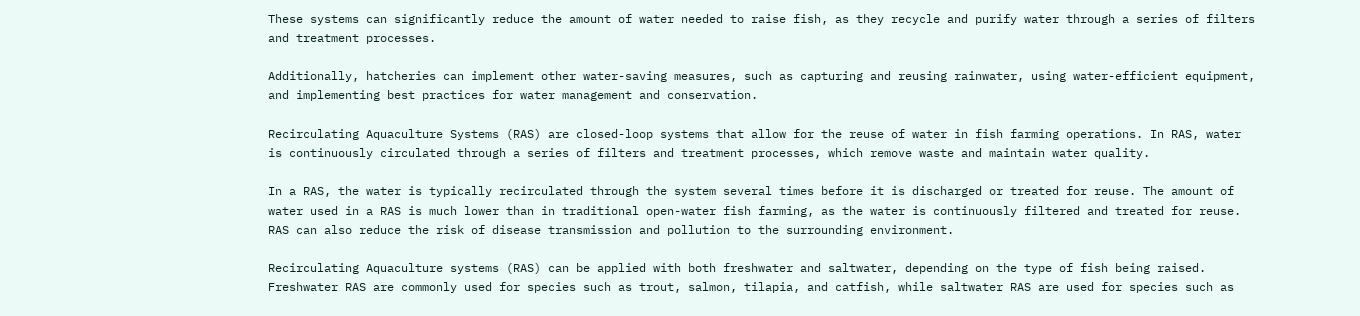These systems can significantly reduce the amount of water needed to raise fish, as they recycle and purify water through a series of filters and treatment processes.

Additionally, hatcheries can implement other water-saving measures, such as capturing and reusing rainwater, using water-efficient equipment, and implementing best practices for water management and conservation.

Recirculating Aquaculture Systems (RAS) are closed-loop systems that allow for the reuse of water in fish farming operations. In RAS, water is continuously circulated through a series of filters and treatment processes, which remove waste and maintain water quality.

In a RAS, the water is typically recirculated through the system several times before it is discharged or treated for reuse. The amount of water used in a RAS is much lower than in traditional open-water fish farming, as the water is continuously filtered and treated for reuse. RAS can also reduce the risk of disease transmission and pollution to the surrounding environment.

Recirculating Aquaculture systems (RAS) can be applied with both freshwater and saltwater, depending on the type of fish being raised. Freshwater RAS are commonly used for species such as trout, salmon, tilapia, and catfish, while saltwater RAS are used for species such as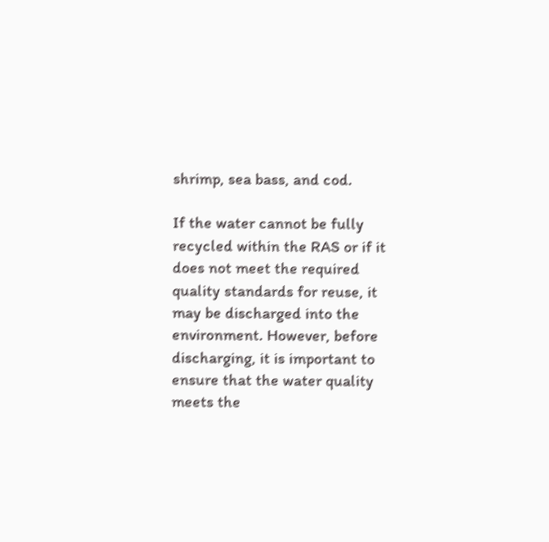shrimp, sea bass, and cod.

If the water cannot be fully recycled within the RAS or if it does not meet the required quality standards for reuse, it may be discharged into the environment. However, before discharging, it is important to ensure that the water quality meets the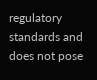regulatory standards and does not pose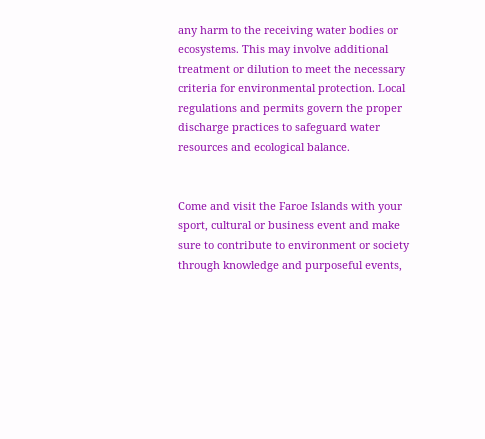any harm to the receiving water bodies or ecosystems. This may involve additional treatment or dilution to meet the necessary criteria for environmental protection. Local regulations and permits govern the proper discharge practices to safeguard water resources and ecological balance.


Come and visit the Faroe Islands with your sport, cultural or business event and make sure to contribute to environment or society through knowledge and purposeful events,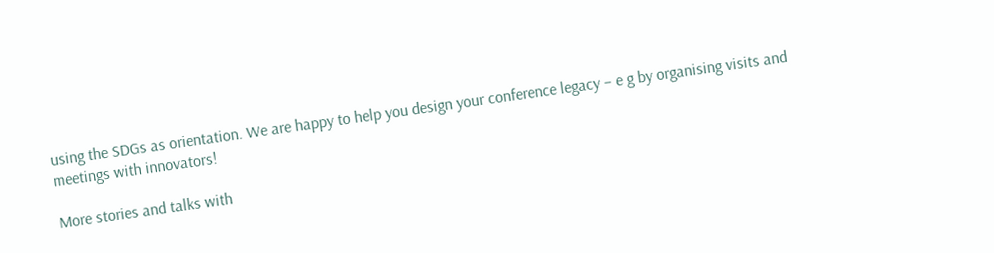using the SDGs as orientation. We are happy to help you design your conference legacy – e g by organising visits and meetings with innovators!

More stories and talks with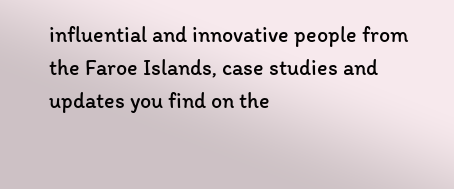influential and innovative people from the Faroe Islands, case studies and updates you find on the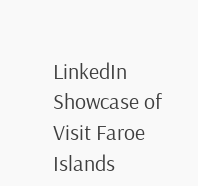LinkedIn Showcase of Visit Faroe Islands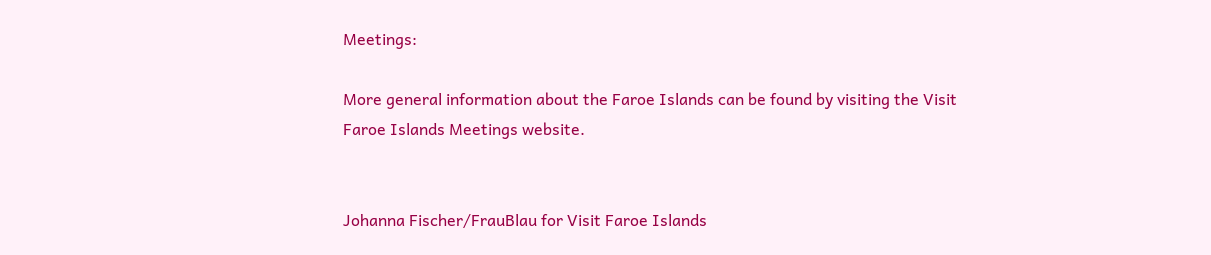Meetings:

More general information about the Faroe Islands can be found by visiting the Visit Faroe Islands Meetings website.


Johanna Fischer/FrauBlau for Visit Faroe Islands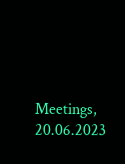Meetings, 20.06.2023